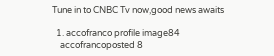Tune in to CNBC Tv now,good news awaits

  1. accofranco profile image84
    accofrancoposted 8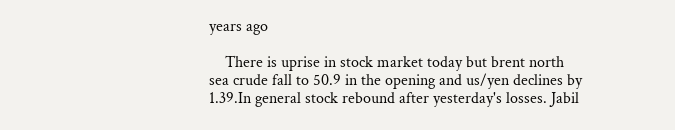years ago

    There is uprise in stock market today but brent north sea crude fall to 50.9 in the opening and us/yen declines by 1.39.In general stock rebound after yesterday's losses. Jabil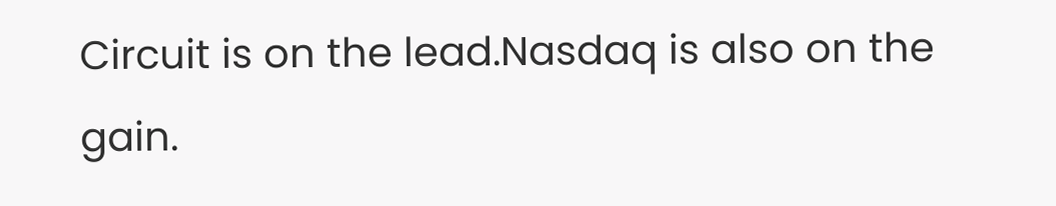Circuit is on the lead.Nasdaq is also on the gain.